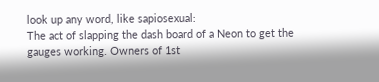look up any word, like sapiosexual:
The act of slapping the dash board of a Neon to get the gauges working. Owners of 1st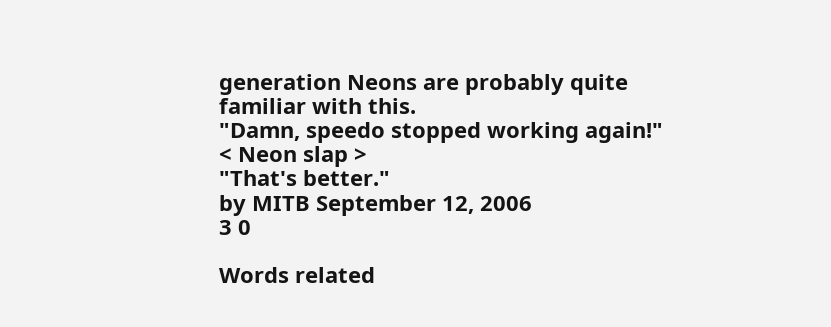generation Neons are probably quite familiar with this.
"Damn, speedo stopped working again!"
< Neon slap >
"That's better."
by MITB September 12, 2006
3 0

Words related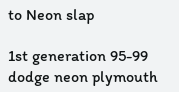to Neon slap

1st generation 95-99 dodge neon plymouth